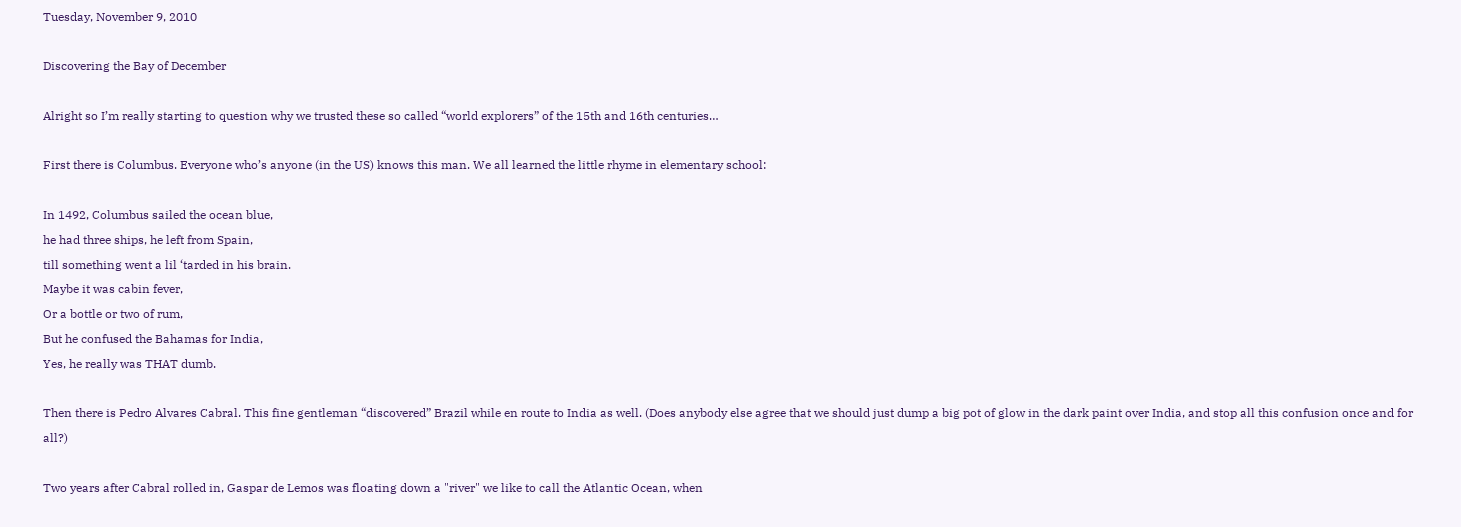Tuesday, November 9, 2010

Discovering the Bay of December

Alright so I’m really starting to question why we trusted these so called “world explorers” of the 15th and 16th centuries…

First there is Columbus. Everyone who’s anyone (in the US) knows this man. We all learned the little rhyme in elementary school:

In 1492, Columbus sailed the ocean blue,
he had three ships, he left from Spain,
till something went a lil ‘tarded in his brain.
Maybe it was cabin fever,
Or a bottle or two of rum,
But he confused the Bahamas for India,
Yes, he really was THAT dumb.

Then there is Pedro Alvares Cabral. This fine gentleman “discovered” Brazil while en route to India as well. (Does anybody else agree that we should just dump a big pot of glow in the dark paint over India, and stop all this confusion once and for all?)

Two years after Cabral rolled in, Gaspar de Lemos was floating down a "river" we like to call the Atlantic Ocean, when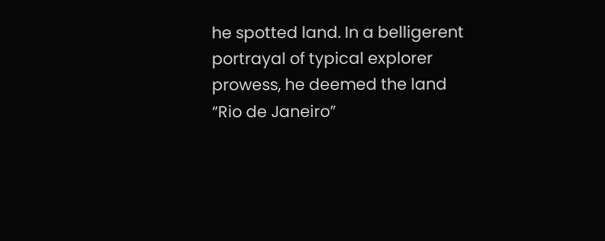he spotted land. In a belligerent portrayal of typical explorer prowess, he deemed the land “Rio de Janeiro”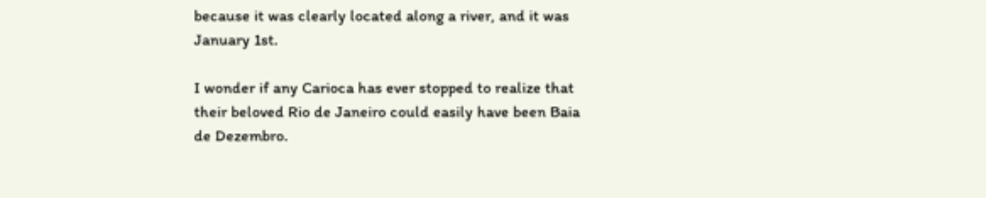because it was clearly located along a river, and it was January 1st.

I wonder if any Carioca has ever stopped to realize that their beloved Rio de Janeiro could easily have been Baia de Dezembro.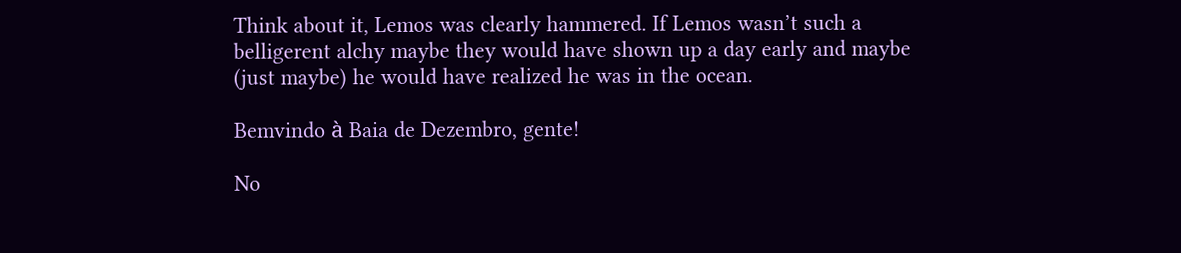Think about it, Lemos was clearly hammered. If Lemos wasn’t such a belligerent alchy maybe they would have shown up a day early and maybe (just maybe) he would have realized he was in the ocean.

Bemvindo à Baia de Dezembro, gente!

No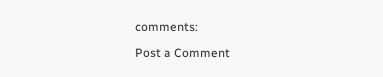comments:

Post a Comment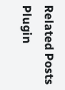Related Posts Plugin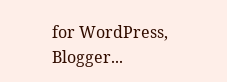for WordPress, Blogger...